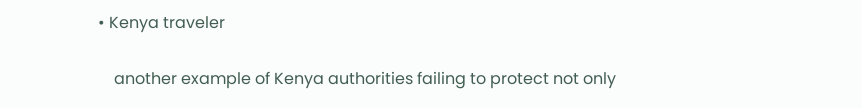• Kenya traveler

    another example of Kenya authorities failing to protect not only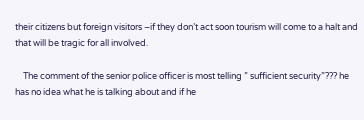their citizens but foreign visitors –if they don’t act soon tourism will come to a halt and that will be tragic for all involved.

    The comment of the senior police officer is most telling ” sufficient security”??? he has no idea what he is talking about and if he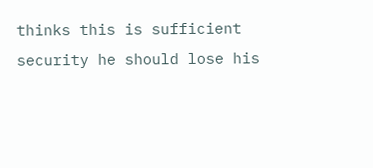thinks this is sufficient security he should lose his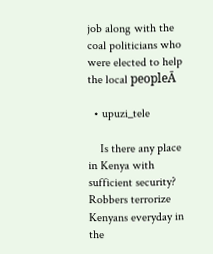job along with the coal politicians who were elected to help the local peopleĀ

  • upuzi_tele

    Is there any place in Kenya with sufficient security? Robbers terrorize Kenyans everyday in the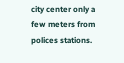city center only a few meters from polices stations.